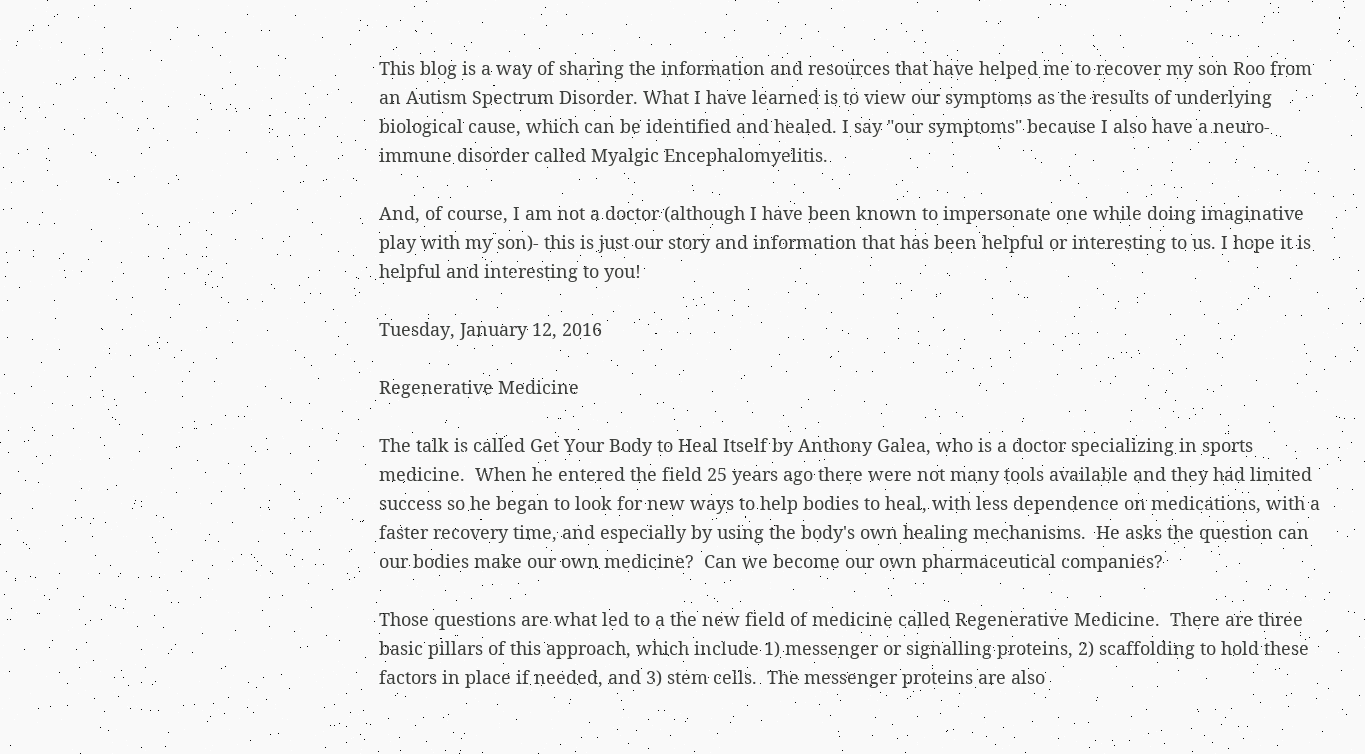This blog is a way of sharing the information and resources that have helped me to recover my son Roo from an Autism Spectrum Disorder. What I have learned is to view our symptoms as the results of underlying biological cause, which can be identified and healed. I say "our symptoms" because I also have a neuro-immune disorder called Myalgic Encephalomyelitis.

And, of course, I am not a doctor (although I have been known to impersonate one while doing imaginative play with my son)- this is just our story and information that has been helpful or interesting to us. I hope it is helpful and interesting to you!

Tuesday, January 12, 2016

Regenerative Medicine

The talk is called Get Your Body to Heal Itself by Anthony Galea, who is a doctor specializing in sports medicine.  When he entered the field 25 years ago there were not many tools available and they had limited success so he began to look for new ways to help bodies to heal, with less dependence on medications, with a faster recovery time, and especially by using the body's own healing mechanisms.  He asks the question can our bodies make our own medicine?  Can we become our own pharmaceutical companies?

Those questions are what led to a the new field of medicine called Regenerative Medicine.  There are three basic pillars of this approach, which include 1) messenger or signalling proteins, 2) scaffolding to hold these factors in place if needed, and 3) stem cells.  The messenger proteins are also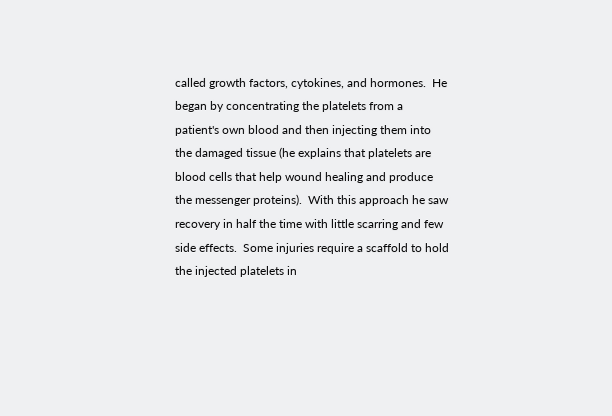called growth factors, cytokines, and hormones.  He began by concentrating the platelets from a patient's own blood and then injecting them into the damaged tissue (he explains that platelets are blood cells that help wound healing and produce the messenger proteins).  With this approach he saw recovery in half the time with little scarring and few side effects.  Some injuries require a scaffold to hold the injected platelets in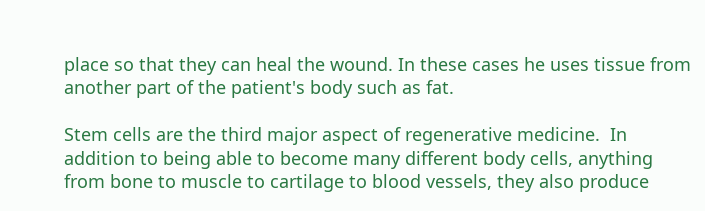place so that they can heal the wound. In these cases he uses tissue from another part of the patient's body such as fat.

Stem cells are the third major aspect of regenerative medicine.  In addition to being able to become many different body cells, anything from bone to muscle to cartilage to blood vessels, they also produce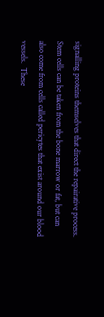signalling proteins themselves that direct the repairative process.  Stem cells can be taken from the bone marrow or fat, but can also come from cells called pericytes that exist around our blood vessels.  These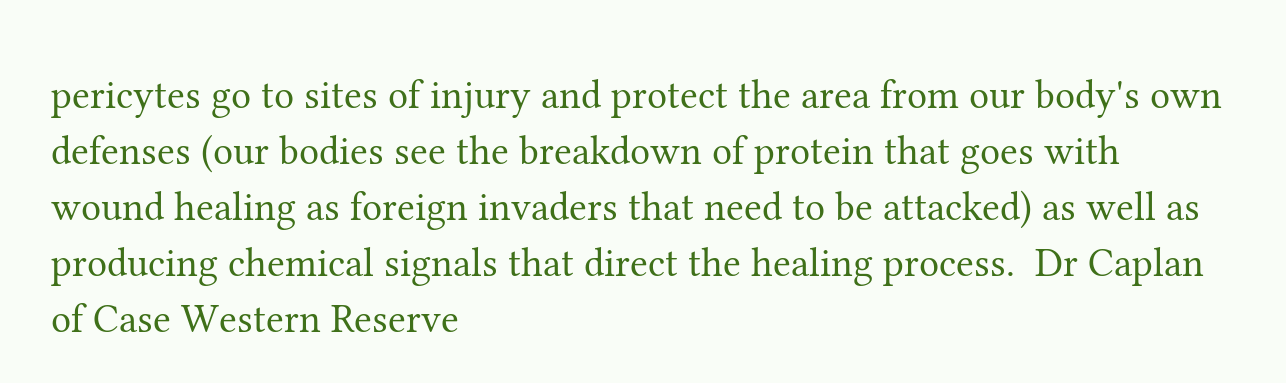pericytes go to sites of injury and protect the area from our body's own defenses (our bodies see the breakdown of protein that goes with wound healing as foreign invaders that need to be attacked) as well as producing chemical signals that direct the healing process.  Dr Caplan of Case Western Reserve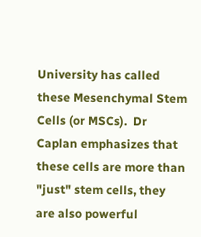University has called these Mesenchymal Stem Cells (or MSCs).  Dr Caplan emphasizes that these cells are more than "just" stem cells, they are also powerful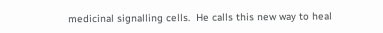medicinal signalling cells.  He calls this new way to heal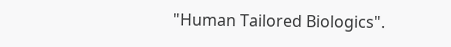"Human Tailored Biologics".